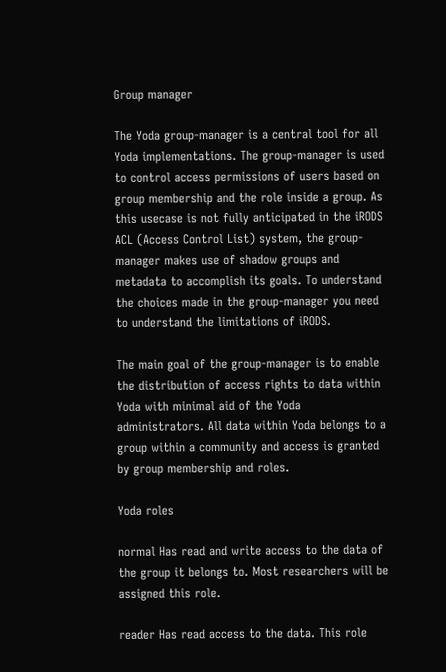Group manager

The Yoda group-manager is a central tool for all Yoda implementations. The group-manager is used to control access permissions of users based on group membership and the role inside a group. As this usecase is not fully anticipated in the iRODS ACL (Access Control List) system, the group-manager makes use of shadow groups and metadata to accomplish its goals. To understand the choices made in the group-manager you need to understand the limitations of iRODS.

The main goal of the group-manager is to enable the distribution of access rights to data within Yoda with minimal aid of the Yoda administrators. All data within Yoda belongs to a group within a community and access is granted by group membership and roles.

Yoda roles

normal Has read and write access to the data of the group it belongs to. Most researchers will be assigned this role.

reader Has read access to the data. This role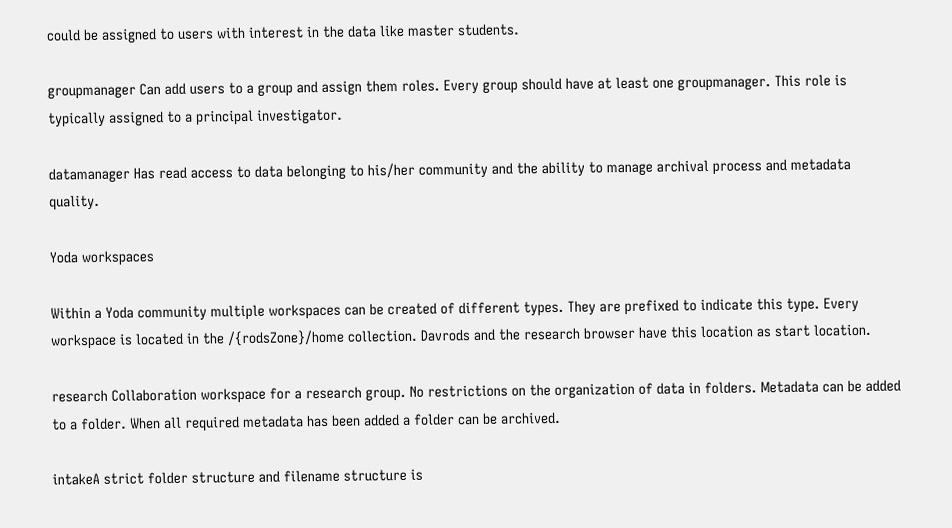could be assigned to users with interest in the data like master students.

groupmanager Can add users to a group and assign them roles. Every group should have at least one groupmanager. This role is typically assigned to a principal investigator.

datamanager Has read access to data belonging to his/her community and the ability to manage archival process and metadata quality.

Yoda workspaces

Within a Yoda community multiple workspaces can be created of different types. They are prefixed to indicate this type. Every workspace is located in the /{rodsZone}/home collection. Davrods and the research browser have this location as start location.

research Collaboration workspace for a research group. No restrictions on the organization of data in folders. Metadata can be added to a folder. When all required metadata has been added a folder can be archived.

intakeA strict folder structure and filename structure is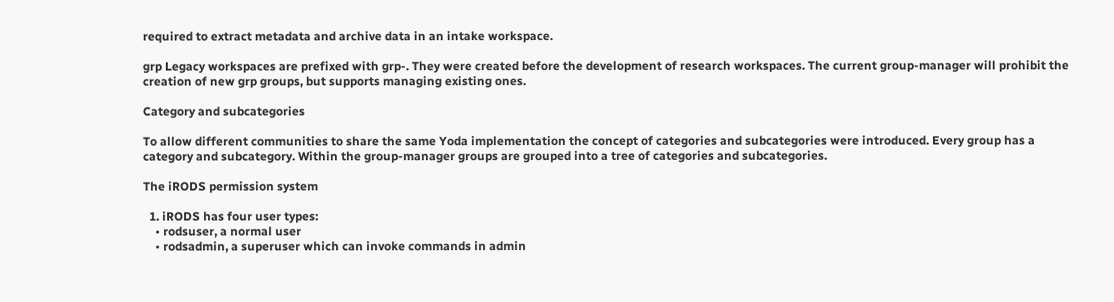required to extract metadata and archive data in an intake workspace.

grp Legacy workspaces are prefixed with grp-. They were created before the development of research workspaces. The current group-manager will prohibit the creation of new grp groups, but supports managing existing ones.

Category and subcategories

To allow different communities to share the same Yoda implementation the concept of categories and subcategories were introduced. Every group has a category and subcategory. Within the group-manager groups are grouped into a tree of categories and subcategories.

The iRODS permission system

  1. iRODS has four user types:
    • rodsuser, a normal user
    • rodsadmin, a superuser which can invoke commands in admin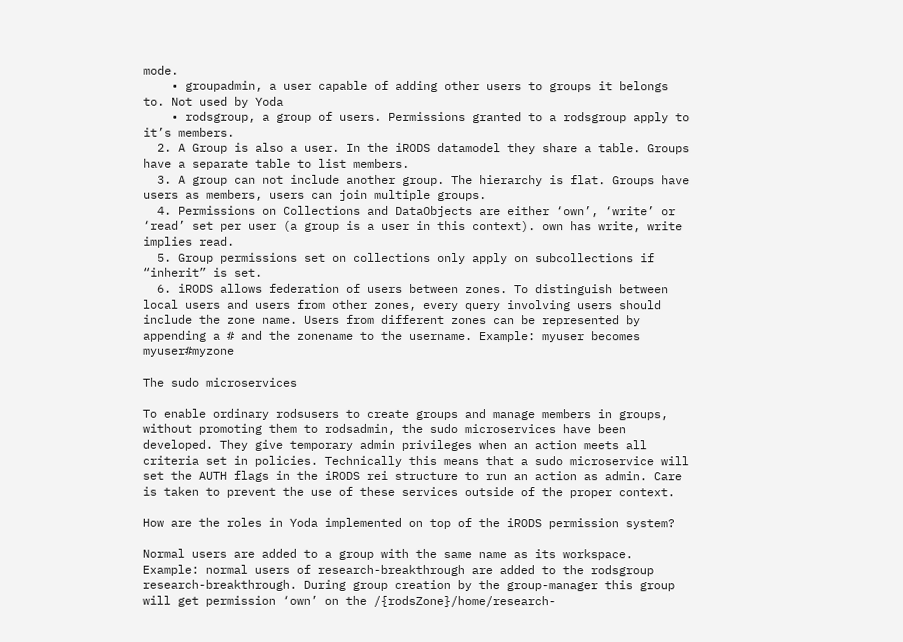mode.
    • groupadmin, a user capable of adding other users to groups it belongs to. Not used by Yoda
    • rodsgroup, a group of users. Permissions granted to a rodsgroup apply to it’s members.
  2. A Group is also a user. In the iRODS datamodel they share a table. Groups have a separate table to list members.
  3. A group can not include another group. The hierarchy is flat. Groups have users as members, users can join multiple groups.
  4. Permissions on Collections and DataObjects are either ‘own’, ‘write’ or ‘read’ set per user (a group is a user in this context). own has write, write implies read.
  5. Group permissions set on collections only apply on subcollections if “inherit” is set.
  6. iRODS allows federation of users between zones. To distinguish between local users and users from other zones, every query involving users should include the zone name. Users from different zones can be represented by appending a # and the zonename to the username. Example: myuser becomes myuser#myzone

The sudo microservices

To enable ordinary rodsusers to create groups and manage members in groups, without promoting them to rodsadmin, the sudo microservices have been developed. They give temporary admin privileges when an action meets all criteria set in policies. Technically this means that a sudo microservice will set the AUTH flags in the iRODS rei structure to run an action as admin. Care is taken to prevent the use of these services outside of the proper context.

How are the roles in Yoda implemented on top of the iRODS permission system?

Normal users are added to a group with the same name as its workspace. Example: normal users of research-breakthrough are added to the rodsgroup research-breakthrough. During group creation by the group-manager this group will get permission ‘own’ on the /{rodsZone}/home/research-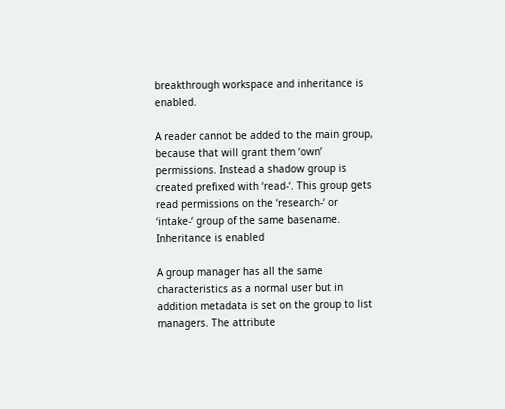breakthrough workspace and inheritance is enabled.

A reader cannot be added to the main group, because that will grant them ‘own’ permissions. Instead a shadow group is created prefixed with ‘read-‘. This group gets read permissions on the ‘research-‘ or ‘intake-‘ group of the same basename. Inheritance is enabled

A group manager has all the same characteristics as a normal user but in addition metadata is set on the group to list managers. The attribute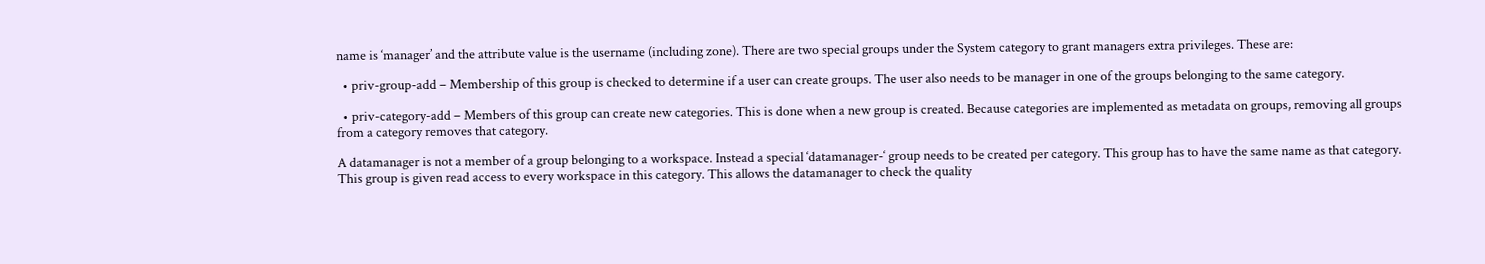name is ‘manager’ and the attribute value is the username (including zone). There are two special groups under the System category to grant managers extra privileges. These are:

  • priv-group-add – Membership of this group is checked to determine if a user can create groups. The user also needs to be manager in one of the groups belonging to the same category.

  • priv-category-add – Members of this group can create new categories. This is done when a new group is created. Because categories are implemented as metadata on groups, removing all groups from a category removes that category.

A datamanager is not a member of a group belonging to a workspace. Instead a special ‘datamanager-‘ group needs to be created per category. This group has to have the same name as that category. This group is given read access to every workspace in this category. This allows the datamanager to check the quality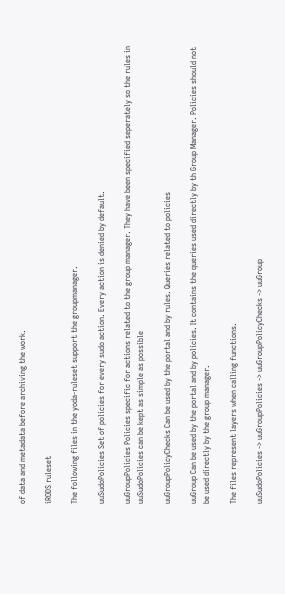of data and metadata before archiving the work.

iRODS ruleset

The following files in the yoda-ruleset support the groupmanager.

uuSudoPolicies Set of policies for every sudo action. Every action is denied by default.

uuGroupPolicies Policies specific for actions related to the group manager. They have been specified seperately so the rules in uuSudoPolicies can be kept as simple as possible

uuGroupPolicyChecks Can be used by the portal and by rules. Queries related to policies

uuGroup Can be used by the portal and by policies. It contains the queries used directly by th Group Manager. Policies should not be used directly by the group manager.

The files represent layers when calling functions.

uuSudoPolicies -> uuGroupPolicies -> uuGroupPolicyChecks -> uuGroup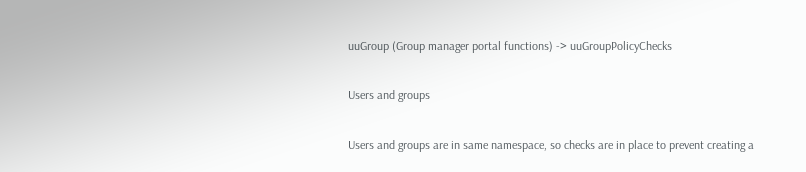uuGroup (Group manager portal functions) -> uuGroupPolicyChecks

Users and groups

Users and groups are in same namespace, so checks are in place to prevent creating a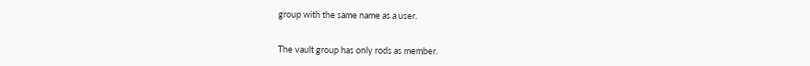group with the same name as a user.


The vault group has only rods as member.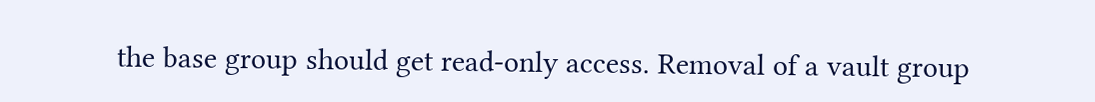the base group should get read-only access. Removal of a vault group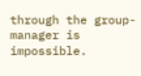through the group-manager is impossible.